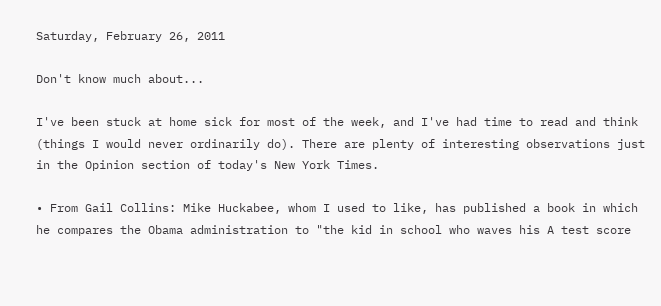Saturday, February 26, 2011

Don't know much about...

I've been stuck at home sick for most of the week, and I've had time to read and think (things I would never ordinarily do). There are plenty of interesting observations just in the Opinion section of today's New York Times.

• From Gail Collins: Mike Huckabee, whom I used to like, has published a book in which he compares the Obama administration to "the kid in school who waves his A test score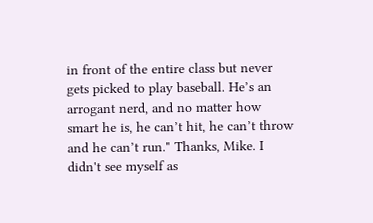in front of the entire class but never gets picked to play baseball. He’s an arrogant nerd, and no matter how smart he is, he can’t hit, he can’t throw and he can’t run." Thanks, Mike. I didn't see myself as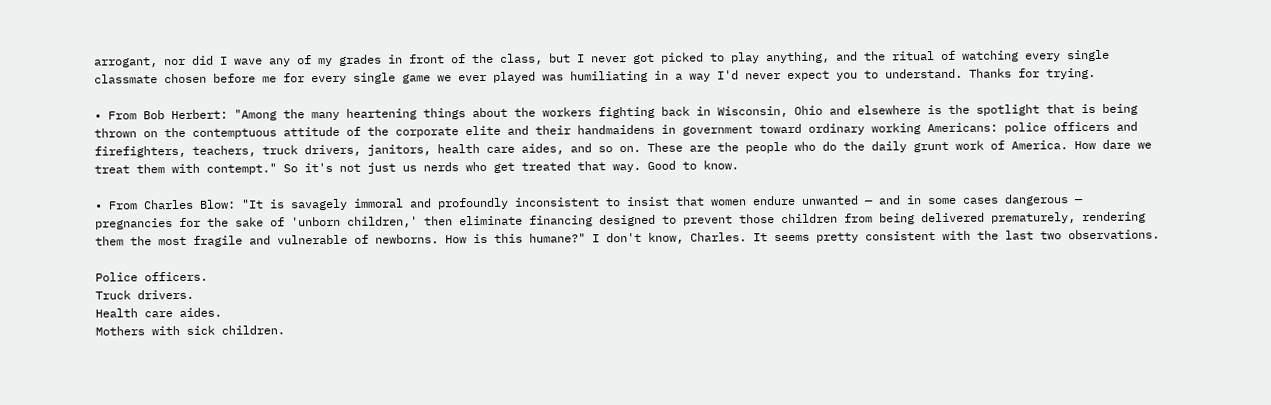arrogant, nor did I wave any of my grades in front of the class, but I never got picked to play anything, and the ritual of watching every single classmate chosen before me for every single game we ever played was humiliating in a way I'd never expect you to understand. Thanks for trying.

• From Bob Herbert: "Among the many heartening things about the workers fighting back in Wisconsin, Ohio and elsewhere is the spotlight that is being thrown on the contemptuous attitude of the corporate elite and their handmaidens in government toward ordinary working Americans: police officers and firefighters, teachers, truck drivers, janitors, health care aides, and so on. These are the people who do the daily grunt work of America. How dare we treat them with contempt." So it's not just us nerds who get treated that way. Good to know.

• From Charles Blow: "It is savagely immoral and profoundly inconsistent to insist that women endure unwanted — and in some cases dangerous — pregnancies for the sake of 'unborn children,' then eliminate financing designed to prevent those children from being delivered prematurely, rendering them the most fragile and vulnerable of newborns. How is this humane?" I don't know, Charles. It seems pretty consistent with the last two observations.

Police officers.
Truck drivers.
Health care aides.
Mothers with sick children.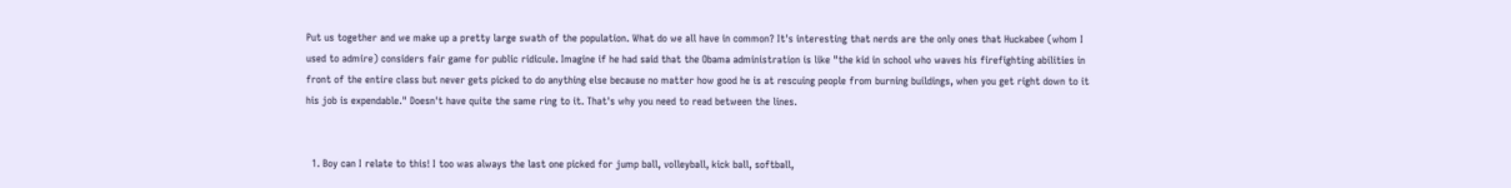Put us together and we make up a pretty large swath of the population. What do we all have in common? It's interesting that nerds are the only ones that Huckabee (whom I used to admire) considers fair game for public ridicule. Imagine if he had said that the Obama administration is like "the kid in school who waves his firefighting abilities in front of the entire class but never gets picked to do anything else because no matter how good he is at rescuing people from burning buildings, when you get right down to it his job is expendable." Doesn't have quite the same ring to it. That's why you need to read between the lines.


  1. Boy can I relate to this! I too was always the last one picked for jump ball, volleyball, kick ball, softball,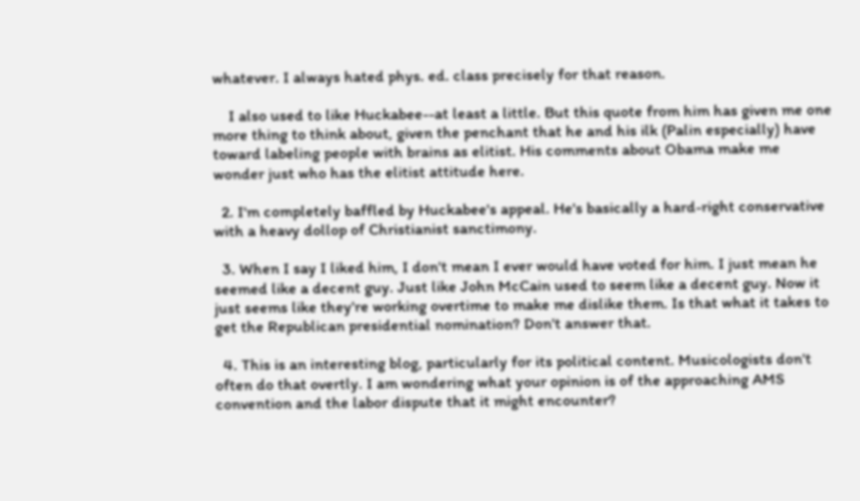whatever. I always hated phys. ed. class precisely for that reason.

    I also used to like Huckabee--at least a little. But this quote from him has given me one more thing to think about, given the penchant that he and his ilk (Palin especially) have toward labeling people with brains as elitist. His comments about Obama make me wonder just who has the elitist attitude here.

  2. I'm completely baffled by Huckabee's appeal. He's basically a hard-right conservative with a heavy dollop of Christianist sanctimony.

  3. When I say I liked him, I don't mean I ever would have voted for him. I just mean he seemed like a decent guy. Just like John McCain used to seem like a decent guy. Now it just seems like they're working overtime to make me dislike them. Is that what it takes to get the Republican presidential nomination? Don't answer that.

  4. This is an interesting blog, particularly for its political content. Musicologists don't often do that overtly. I am wondering what your opinion is of the approaching AMS convention and the labor dispute that it might encounter?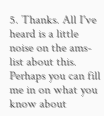5. Thanks. All I've heard is a little noise on the ams-list about this. Perhaps you can fill me in on what you know about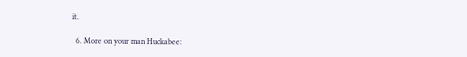it.

  6. More on your man Huckabee: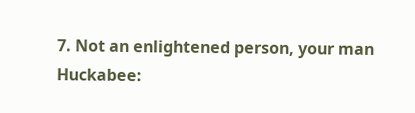7. Not an enlightened person, your man Huckabee: